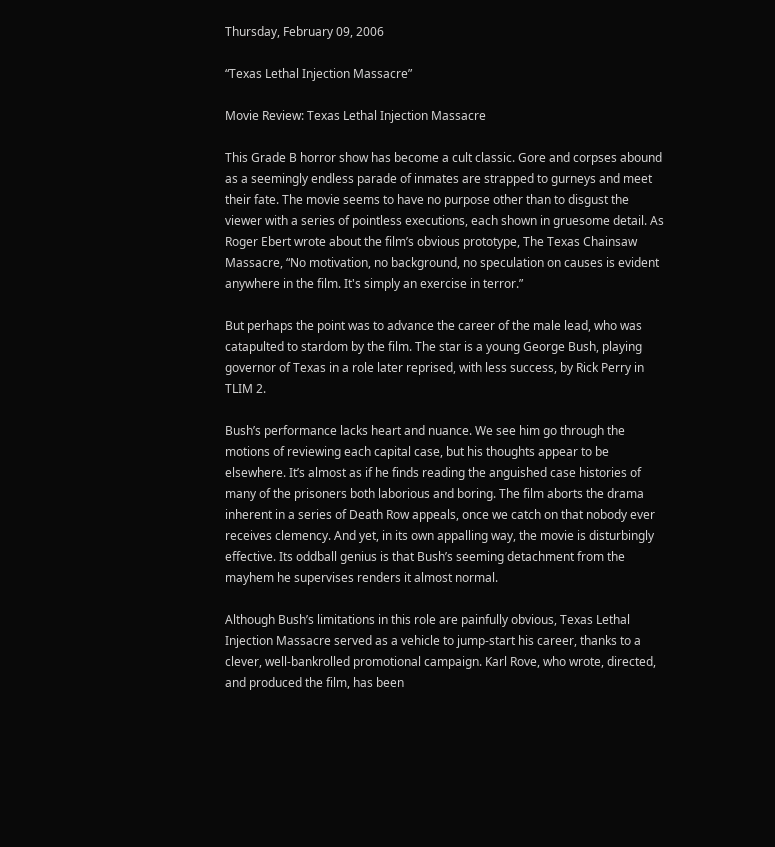Thursday, February 09, 2006

“Texas Lethal Injection Massacre”

Movie Review: Texas Lethal Injection Massacre

This Grade B horror show has become a cult classic. Gore and corpses abound as a seemingly endless parade of inmates are strapped to gurneys and meet their fate. The movie seems to have no purpose other than to disgust the viewer with a series of pointless executions, each shown in gruesome detail. As Roger Ebert wrote about the film’s obvious prototype, The Texas Chainsaw Massacre, “No motivation, no background, no speculation on causes is evident anywhere in the film. It's simply an exercise in terror.”

But perhaps the point was to advance the career of the male lead, who was catapulted to stardom by the film. The star is a young George Bush, playing governor of Texas in a role later reprised, with less success, by Rick Perry in TLIM 2.

Bush’s performance lacks heart and nuance. We see him go through the motions of reviewing each capital case, but his thoughts appear to be elsewhere. It’s almost as if he finds reading the anguished case histories of many of the prisoners both laborious and boring. The film aborts the drama inherent in a series of Death Row appeals, once we catch on that nobody ever receives clemency. And yet, in its own appalling way, the movie is disturbingly effective. Its oddball genius is that Bush’s seeming detachment from the mayhem he supervises renders it almost normal.

Although Bush’s limitations in this role are painfully obvious, Texas Lethal Injection Massacre served as a vehicle to jump-start his career, thanks to a clever, well-bankrolled promotional campaign. Karl Rove, who wrote, directed, and produced the film, has been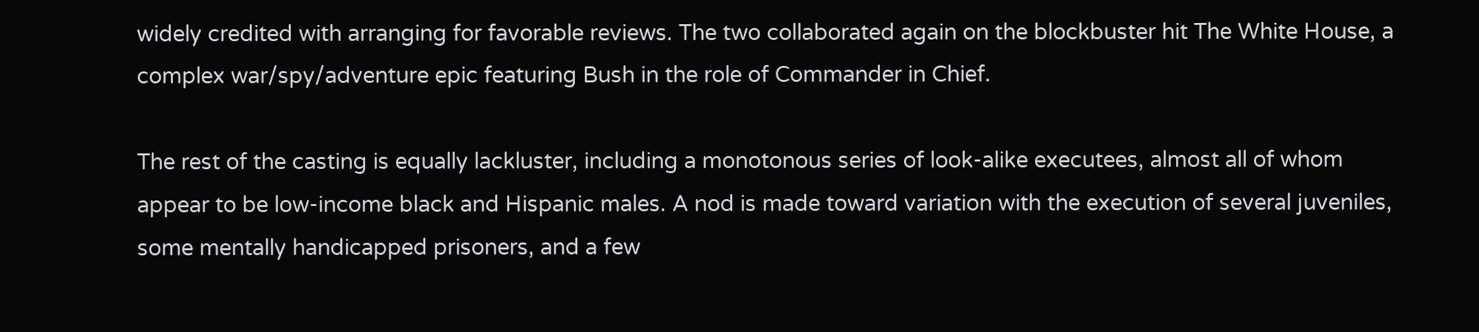widely credited with arranging for favorable reviews. The two collaborated again on the blockbuster hit The White House, a complex war/spy/adventure epic featuring Bush in the role of Commander in Chief.

The rest of the casting is equally lackluster, including a monotonous series of look-alike executees, almost all of whom appear to be low-income black and Hispanic males. A nod is made toward variation with the execution of several juveniles, some mentally handicapped prisoners, and a few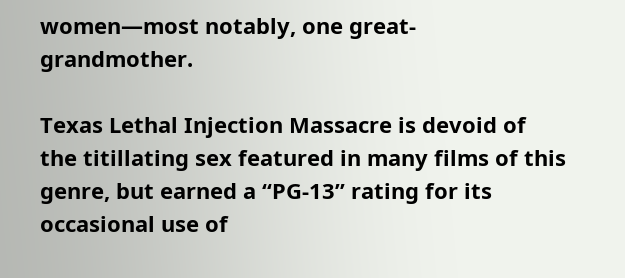women—most notably, one great-grandmother.

Texas Lethal Injection Massacre is devoid of the titillating sex featured in many films of this genre, but earned a “PG-13” rating for its occasional use of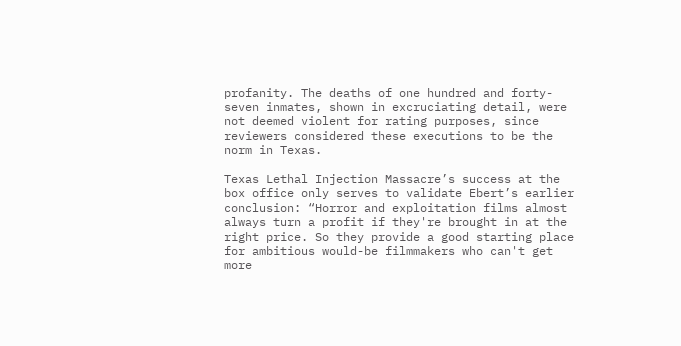profanity. The deaths of one hundred and forty-seven inmates, shown in excruciating detail, were not deemed violent for rating purposes, since reviewers considered these executions to be the norm in Texas.

Texas Lethal Injection Massacre’s success at the box office only serves to validate Ebert’s earlier conclusion: “Horror and exploitation films almost always turn a profit if they're brought in at the right price. So they provide a good starting place for ambitious would-be filmmakers who can't get more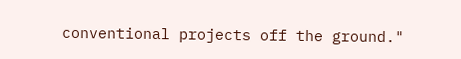conventional projects off the ground."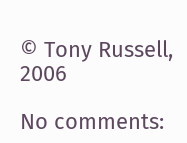© Tony Russell, 2006

No comments: